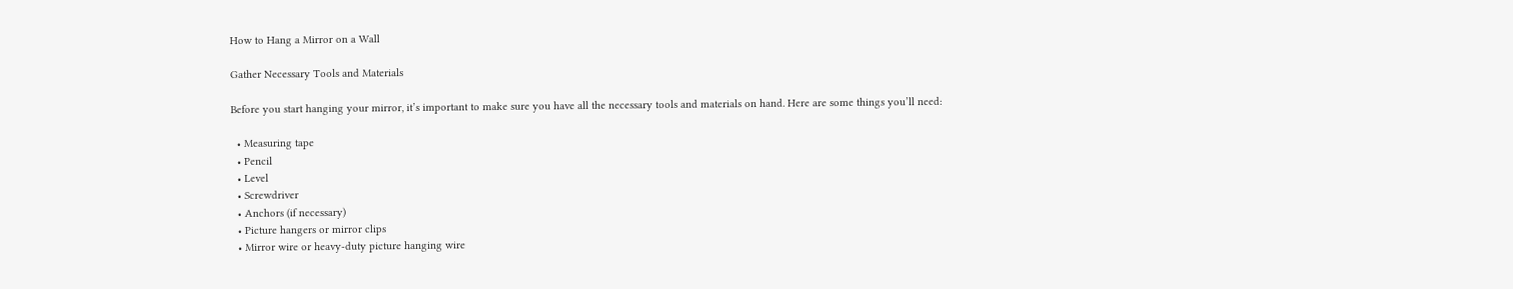How to Hang a Mirror on a Wall

Gather Necessary Tools and Materials

Before you start hanging your mirror, it’s important to make sure you have all the necessary tools and materials on hand. Here are some things you’ll need:

  • Measuring tape
  • Pencil
  • Level
  • Screwdriver
  • Anchors (if necessary)
  • Picture hangers or mirror clips
  • Mirror wire or heavy-duty picture hanging wire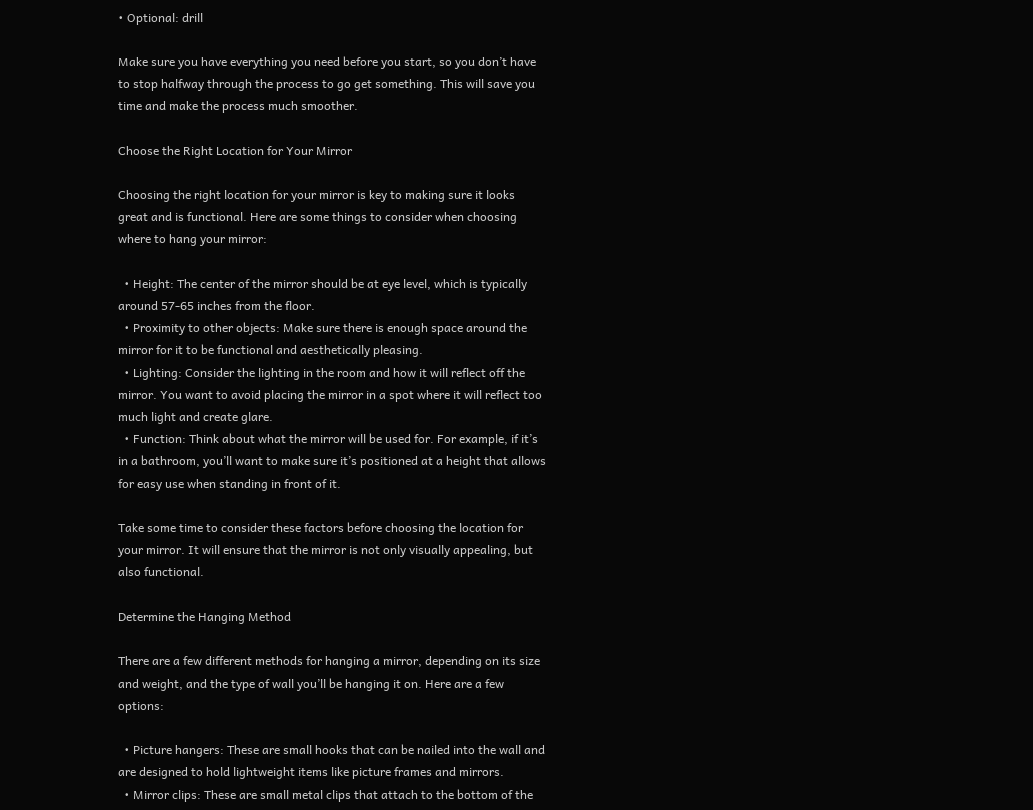• Optional: drill

Make sure you have everything you need before you start, so you don’t have to stop halfway through the process to go get something. This will save you time and make the process much smoother.

Choose the Right Location for Your Mirror

Choosing the right location for your mirror is key to making sure it looks great and is functional. Here are some things to consider when choosing where to hang your mirror:

  • Height: The center of the mirror should be at eye level, which is typically around 57-65 inches from the floor.
  • Proximity to other objects: Make sure there is enough space around the mirror for it to be functional and aesthetically pleasing.
  • Lighting: Consider the lighting in the room and how it will reflect off the mirror. You want to avoid placing the mirror in a spot where it will reflect too much light and create glare.
  • Function: Think about what the mirror will be used for. For example, if it’s in a bathroom, you’ll want to make sure it’s positioned at a height that allows for easy use when standing in front of it.

Take some time to consider these factors before choosing the location for your mirror. It will ensure that the mirror is not only visually appealing, but also functional.

Determine the Hanging Method

There are a few different methods for hanging a mirror, depending on its size and weight, and the type of wall you’ll be hanging it on. Here are a few options:

  • Picture hangers: These are small hooks that can be nailed into the wall and are designed to hold lightweight items like picture frames and mirrors.
  • Mirror clips: These are small metal clips that attach to the bottom of the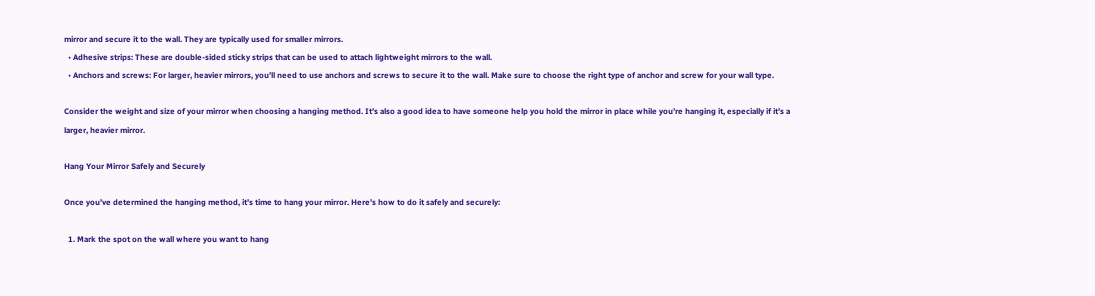mirror and secure it to the wall. They are typically used for smaller mirrors.
  • Adhesive strips: These are double-sided sticky strips that can be used to attach lightweight mirrors to the wall.
  • Anchors and screws: For larger, heavier mirrors, you’ll need to use anchors and screws to secure it to the wall. Make sure to choose the right type of anchor and screw for your wall type.

Consider the weight and size of your mirror when choosing a hanging method. It’s also a good idea to have someone help you hold the mirror in place while you’re hanging it, especially if it’s a larger, heavier mirror.

Hang Your Mirror Safely and Securely

Once you’ve determined the hanging method, it’s time to hang your mirror. Here’s how to do it safely and securely:

  1. Mark the spot on the wall where you want to hang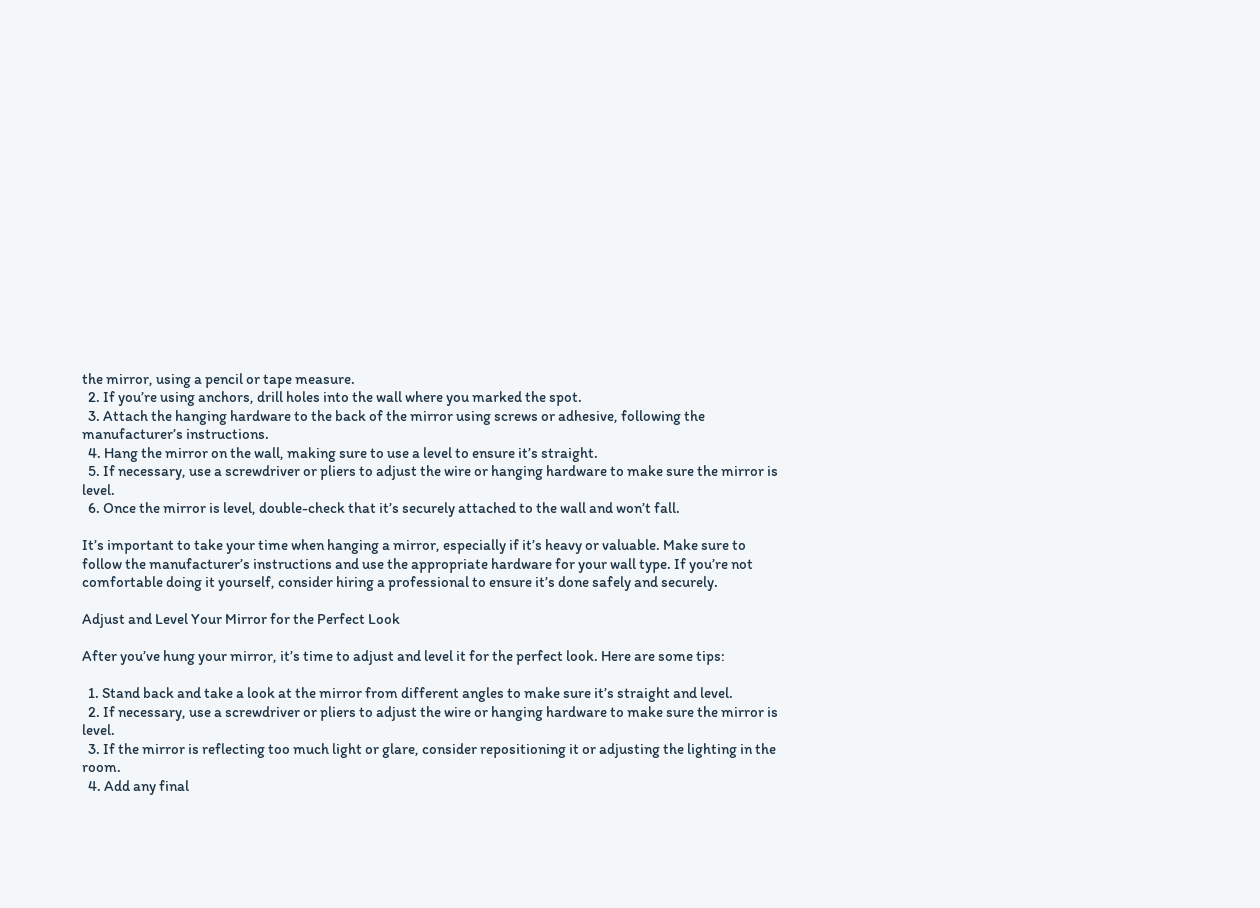the mirror, using a pencil or tape measure.
  2. If you’re using anchors, drill holes into the wall where you marked the spot.
  3. Attach the hanging hardware to the back of the mirror using screws or adhesive, following the manufacturer’s instructions.
  4. Hang the mirror on the wall, making sure to use a level to ensure it’s straight.
  5. If necessary, use a screwdriver or pliers to adjust the wire or hanging hardware to make sure the mirror is level.
  6. Once the mirror is level, double-check that it’s securely attached to the wall and won’t fall.

It’s important to take your time when hanging a mirror, especially if it’s heavy or valuable. Make sure to follow the manufacturer’s instructions and use the appropriate hardware for your wall type. If you’re not comfortable doing it yourself, consider hiring a professional to ensure it’s done safely and securely.

Adjust and Level Your Mirror for the Perfect Look

After you’ve hung your mirror, it’s time to adjust and level it for the perfect look. Here are some tips:

  1. Stand back and take a look at the mirror from different angles to make sure it’s straight and level.
  2. If necessary, use a screwdriver or pliers to adjust the wire or hanging hardware to make sure the mirror is level.
  3. If the mirror is reflecting too much light or glare, consider repositioning it or adjusting the lighting in the room.
  4. Add any final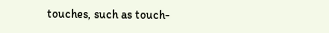touches, such as touch-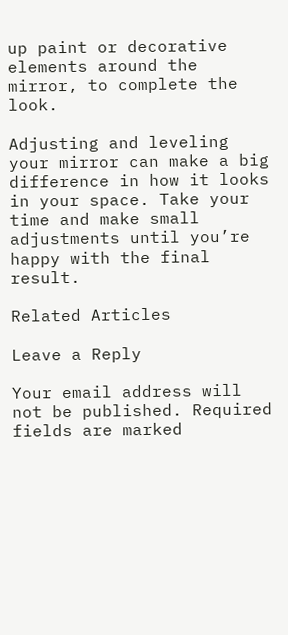up paint or decorative elements around the mirror, to complete the look.

Adjusting and leveling your mirror can make a big difference in how it looks in your space. Take your time and make small adjustments until you’re happy with the final result.

Related Articles

Leave a Reply

Your email address will not be published. Required fields are marked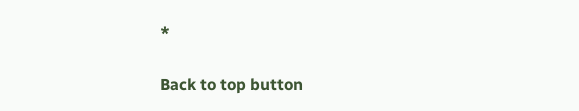*

Back to top button